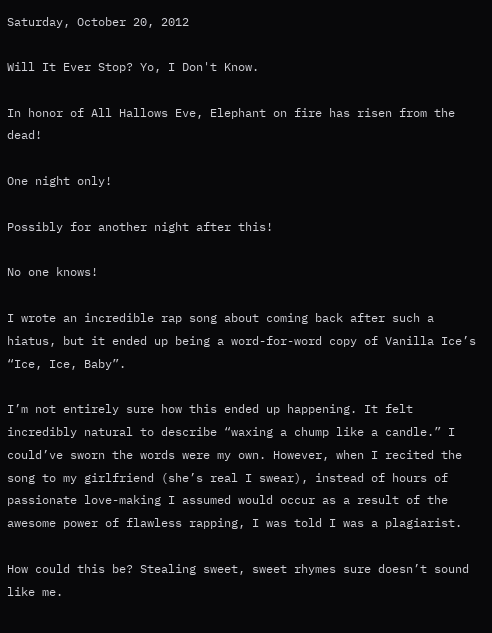Saturday, October 20, 2012

Will It Ever Stop? Yo, I Don't Know.

In honor of All Hallows Eve, Elephant on fire has risen from the dead!

One night only!

Possibly for another night after this!

No one knows!

I wrote an incredible rap song about coming back after such a hiatus, but it ended up being a word-for-word copy of Vanilla Ice’s “Ice, Ice, Baby”.

I’m not entirely sure how this ended up happening. It felt incredibly natural to describe “waxing a chump like a candle.” I could’ve sworn the words were my own. However, when I recited the song to my girlfriend (she’s real I swear), instead of hours of passionate love-making I assumed would occur as a result of the awesome power of flawless rapping, I was told I was a plagiarist.

How could this be? Stealing sweet, sweet rhymes sure doesn’t sound like me.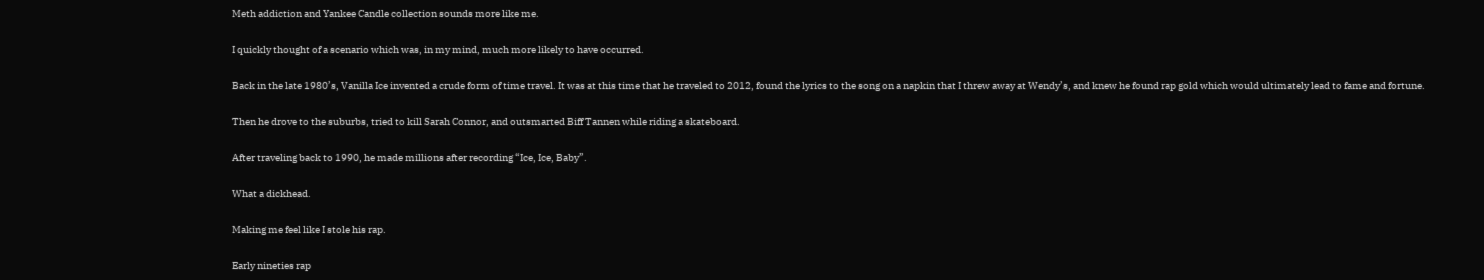Meth addiction and Yankee Candle collection sounds more like me.

I quickly thought of a scenario which was, in my mind, much more likely to have occurred.

Back in the late 1980’s, Vanilla Ice invented a crude form of time travel. It was at this time that he traveled to 2012, found the lyrics to the song on a napkin that I threw away at Wendy’s, and knew he found rap gold which would ultimately lead to fame and fortune.

Then he drove to the suburbs, tried to kill Sarah Connor, and outsmarted Biff Tannen while riding a skateboard.

After traveling back to 1990, he made millions after recording “Ice, Ice, Baby”.

What a dickhead.

Making me feel like I stole his rap.

Early nineties rap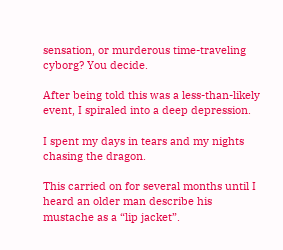sensation, or murderous time-traveling cyborg? You decide.

After being told this was a less-than-likely event, I spiraled into a deep depression.

I spent my days in tears and my nights chasing the dragon.

This carried on for several months until I heard an older man describe his mustache as a “lip jacket”.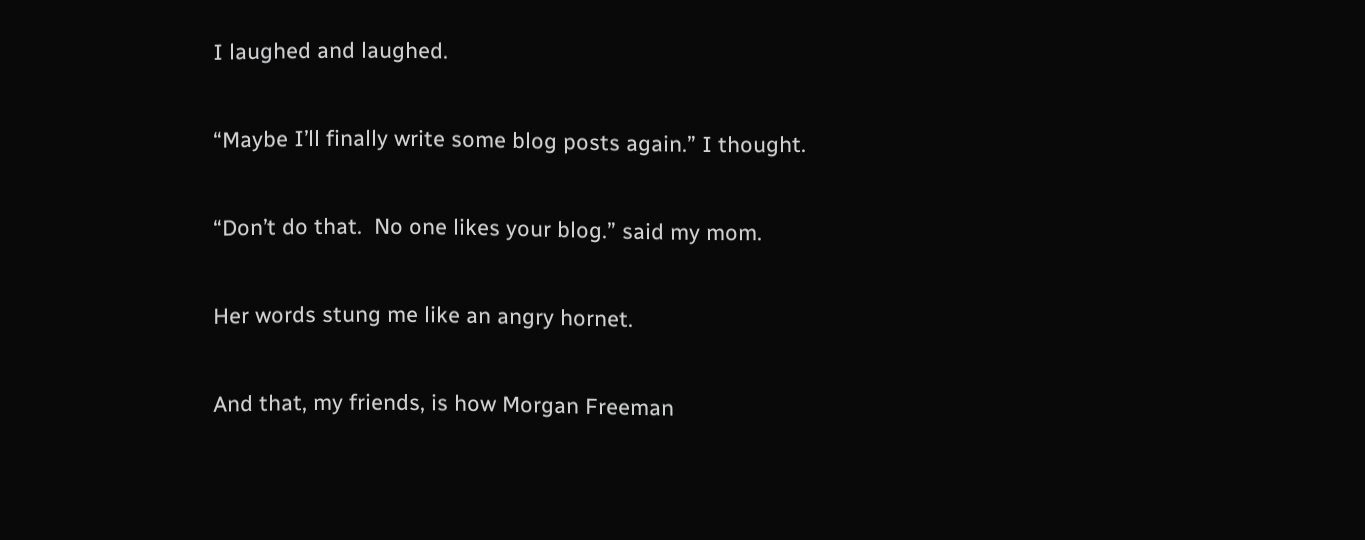I laughed and laughed.

“Maybe I’ll finally write some blog posts again.” I thought.

“Don’t do that.  No one likes your blog.” said my mom.

Her words stung me like an angry hornet.

And that, my friends, is how Morgan Freeman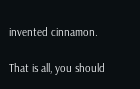invented cinnamon.

That is all, you should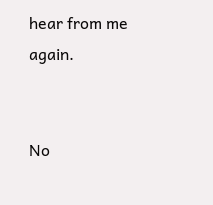hear from me again.


No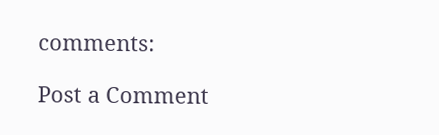comments:

Post a Comment